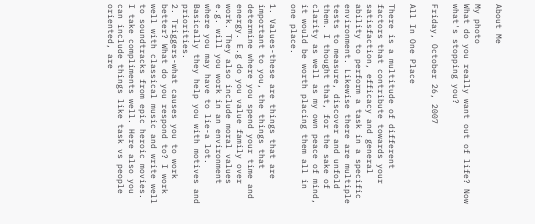About Me

My photo
What do you really want out of life? Now what's stopping you?

Friday, October 26, 2007

All In One Place

There is a multitude of different factors that contribute towards your satisfaction, efficacy and general ability to perform a task in a specific environment. Likewise there are multiple tests to measure, discover and unfold them. I thought that, for the sake of clarity as well as my own peace of mind, it would be worth placing them all in one place.

1. Values-these are things that are important to you, the things that determine where you spend your time and energy. E.g do you value family over work. They also include moral values e.g. will you work in an environment where you may have to lie-a lot. Basically they help you with motives and priorities.
2. Triggers-what causes you to work better? What do you respond to? I work well with classical music and write well to soundtracks from epic heroic movies. I take compliments well. Here also you can include things like task vs people oriented, are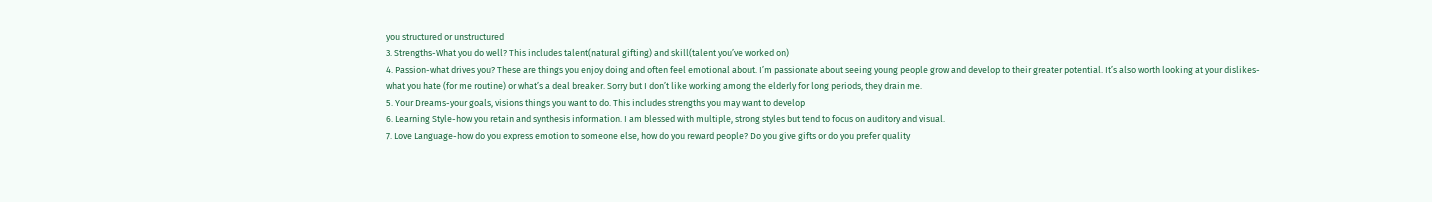you structured or unstructured
3. Strengths-What you do well? This includes talent(natural gifting) and skill(talent you’ve worked on)
4. Passion-what drives you? These are things you enjoy doing and often feel emotional about. I’m passionate about seeing young people grow and develop to their greater potential. It’s also worth looking at your dislikes-what you hate (for me routine) or what’s a deal breaker. Sorry but I don’t like working among the elderly for long periods, they drain me.
5. Your Dreams-your goals, visions things you want to do. This includes strengths you may want to develop
6. Learning Style-how you retain and synthesis information. I am blessed with multiple, strong styles but tend to focus on auditory and visual.
7. Love Language-how do you express emotion to someone else, how do you reward people? Do you give gifts or do you prefer quality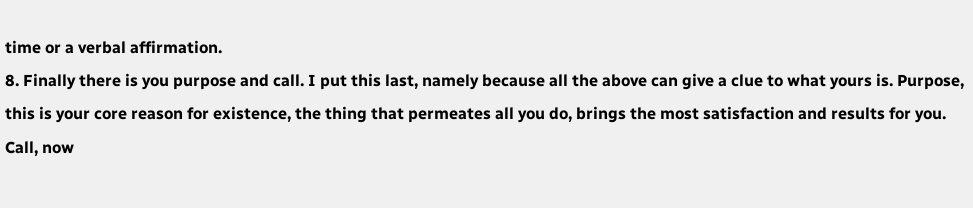time or a verbal affirmation.
8. Finally there is you purpose and call. I put this last, namely because all the above can give a clue to what yours is. Purpose, this is your core reason for existence, the thing that permeates all you do, brings the most satisfaction and results for you. Call, now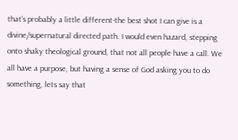that’s probably a little different-the best shot I can give is a divine/supernatural directed path. I would even hazard, stepping onto shaky theological ground, that not all people have a call. We all have a purpose, but having a sense of God asking you to do something, lets say that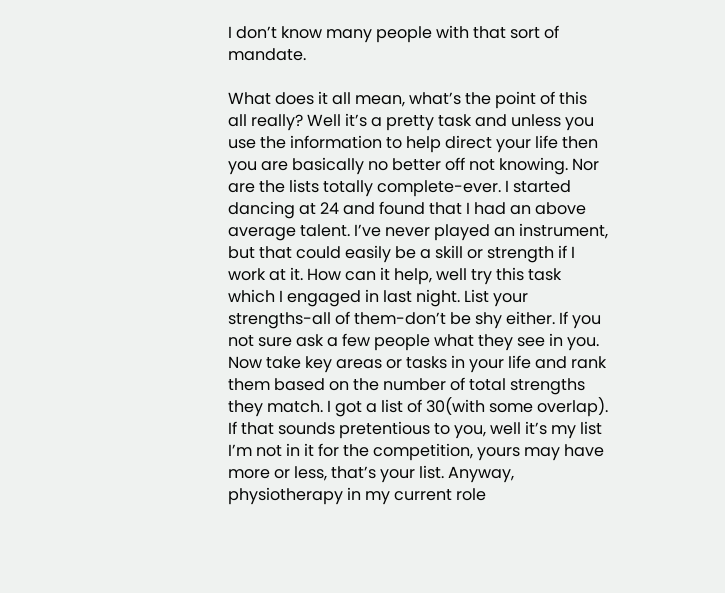I don’t know many people with that sort of mandate.

What does it all mean, what’s the point of this all really? Well it’s a pretty task and unless you use the information to help direct your life then you are basically no better off not knowing. Nor are the lists totally complete-ever. I started dancing at 24 and found that I had an above average talent. I’ve never played an instrument, but that could easily be a skill or strength if I work at it. How can it help, well try this task which I engaged in last night. List your strengths-all of them-don’t be shy either. If you not sure ask a few people what they see in you. Now take key areas or tasks in your life and rank them based on the number of total strengths they match. I got a list of 30(with some overlap). If that sounds pretentious to you, well it’s my list I’m not in it for the competition, yours may have more or less, that’s your list. Anyway, physiotherapy in my current role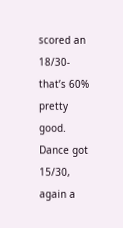scored an 18/30-that’s 60% pretty good. Dance got 15/30, again a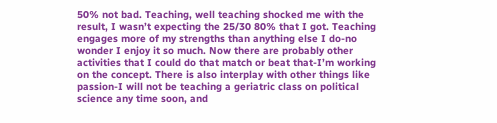50% not bad. Teaching, well teaching shocked me with the result, I wasn’t expecting the 25/30 80% that I got. Teaching engages more of my strengths than anything else I do-no wonder I enjoy it so much. Now there are probably other activities that I could do that match or beat that-I’m working on the concept. There is also interplay with other things like passion-I will not be teaching a geriatric class on political science any time soon, and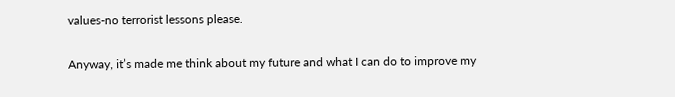values-no terrorist lessons please.

Anyway, it’s made me think about my future and what I can do to improve my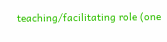teaching/facilitating role (one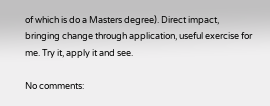of which is do a Masters degree). Direct impact, bringing change through application, useful exercise for me. Try it, apply it and see.

No comments: